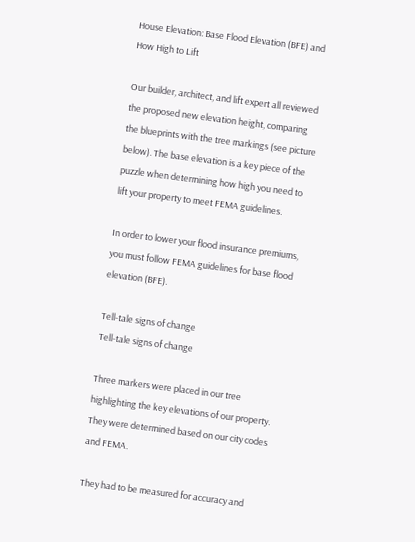House Elevation: Base Flood Elevation (BFE) and How High to Lift

Our builder, architect, and lift expert all reviewed the proposed new elevation height, comparing the blueprints with the tree markings (see picture below). The base elevation is a key piece of the puzzle when determining how high you need to lift your property to meet FEMA guidelines.

In order to lower your flood insurance premiums, you must follow FEMA guidelines for base flood elevation (BFE).

Tell-tale signs of change
Tell-tale signs of change

Three markers were placed in our tree highlighting the key elevations of our property. They were determined based on our city codes and FEMA.

They had to be measured for accuracy and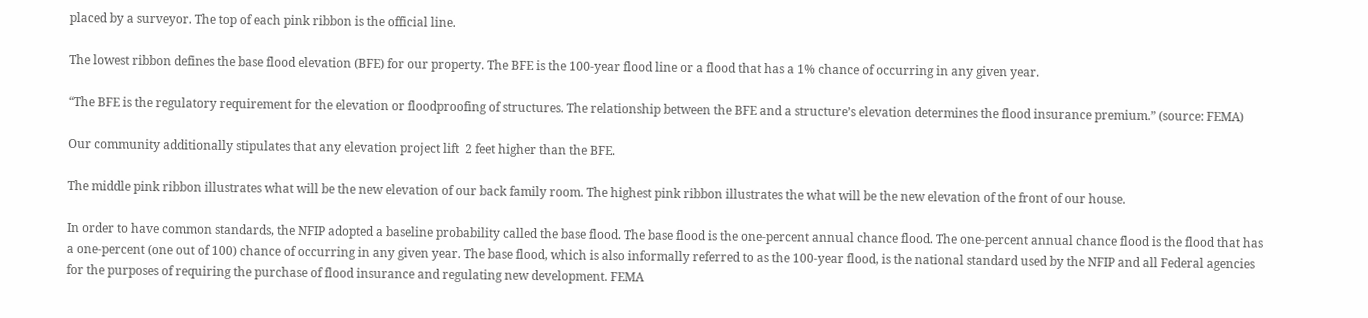placed by a surveyor. The top of each pink ribbon is the official line.

The lowest ribbon defines the base flood elevation (BFE) for our property. The BFE is the 100-year flood line or a flood that has a 1% chance of occurring in any given year.

“The BFE is the regulatory requirement for the elevation or floodproofing of structures. The relationship between the BFE and a structure’s elevation determines the flood insurance premium.” (source: FEMA)

Our community additionally stipulates that any elevation project lift  2 feet higher than the BFE.

The middle pink ribbon illustrates what will be the new elevation of our back family room. The highest pink ribbon illustrates the what will be the new elevation of the front of our house.

In order to have common standards, the NFIP adopted a baseline probability called the base flood. The base flood is the one-percent annual chance flood. The one-percent annual chance flood is the flood that has a one-percent (one out of 100) chance of occurring in any given year. The base flood, which is also informally referred to as the 100-year flood, is the national standard used by the NFIP and all Federal agencies for the purposes of requiring the purchase of flood insurance and regulating new development. FEMA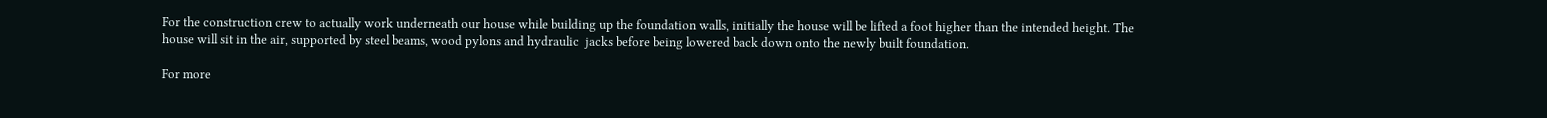For the construction crew to actually work underneath our house while building up the foundation walls, initially the house will be lifted a foot higher than the intended height. The house will sit in the air, supported by steel beams, wood pylons and hydraulic  jacks before being lowered back down onto the newly built foundation.

For more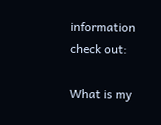information check out:

What is my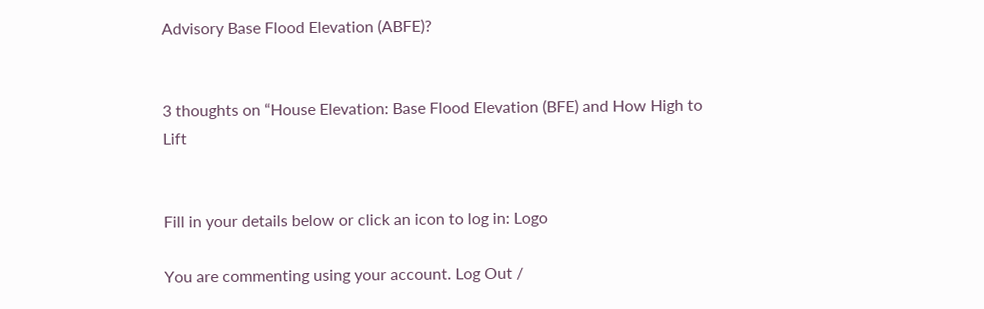Advisory Base Flood Elevation (ABFE)?


3 thoughts on “House Elevation: Base Flood Elevation (BFE) and How High to Lift


Fill in your details below or click an icon to log in: Logo

You are commenting using your account. Log Out /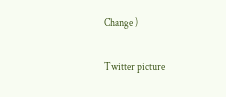Change )

Twitter picture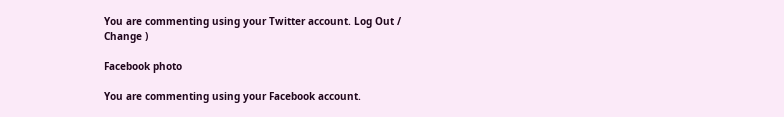You are commenting using your Twitter account. Log Out /  Change )

Facebook photo

You are commenting using your Facebook account.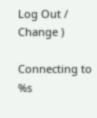Log Out /  Change )

Connecting to %s